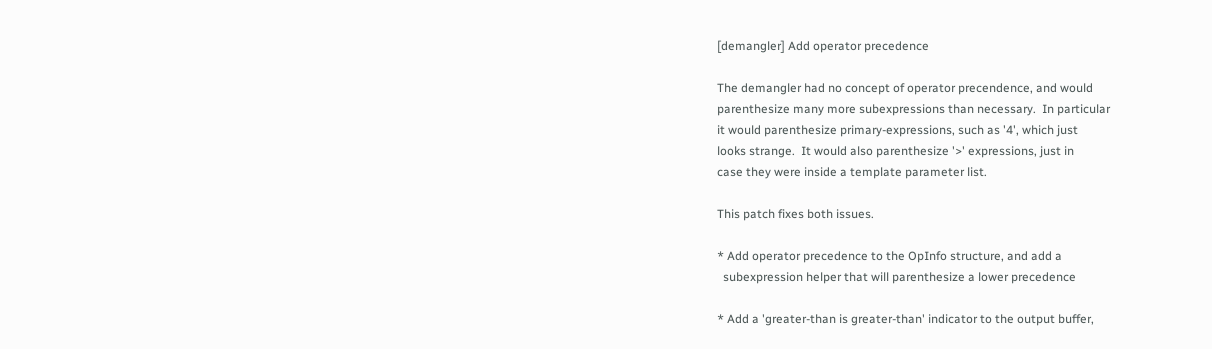[demangler] Add operator precedence

The demangler had no concept of operator precendence, and would
parenthesize many more subexpressions than necessary.  In particular
it would parenthesize primary-expressions, such as '4', which just
looks strange.  It would also parenthesize '>' expressions, just in
case they were inside a template parameter list.

This patch fixes both issues.

* Add operator precedence to the OpInfo structure, and add a
  subexpression helper that will parenthesize a lower precedence

* Add a 'greater-than is greater-than' indicator to the output buffer,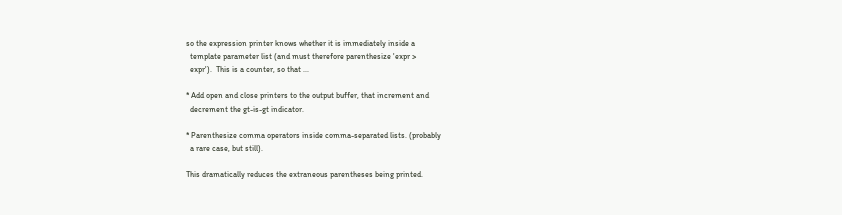so the expression printer knows whether it is immediately inside a
  template parameter list (and must therefore parenthesize 'expr >
  expr').  This is a counter, so that ...

* Add open and close printers to the output buffer, that increment and
  decrement the gt-is-gt indicator.

* Parenthesize comma operators inside comma-separated lists. (probably
  a rare case, but still).

This dramatically reduces the extraneous parentheses being printed.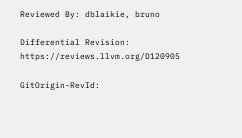Reviewed By: dblaikie, bruno

Differential Revision: https://reviews.llvm.org/D120905

GitOrigin-RevId: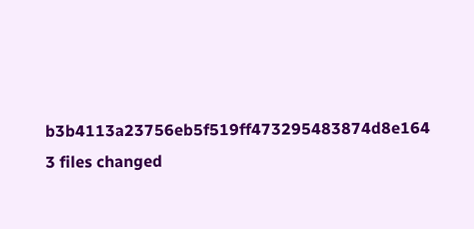b3b4113a23756eb5f519ff473295483874d8e164
3 files changed